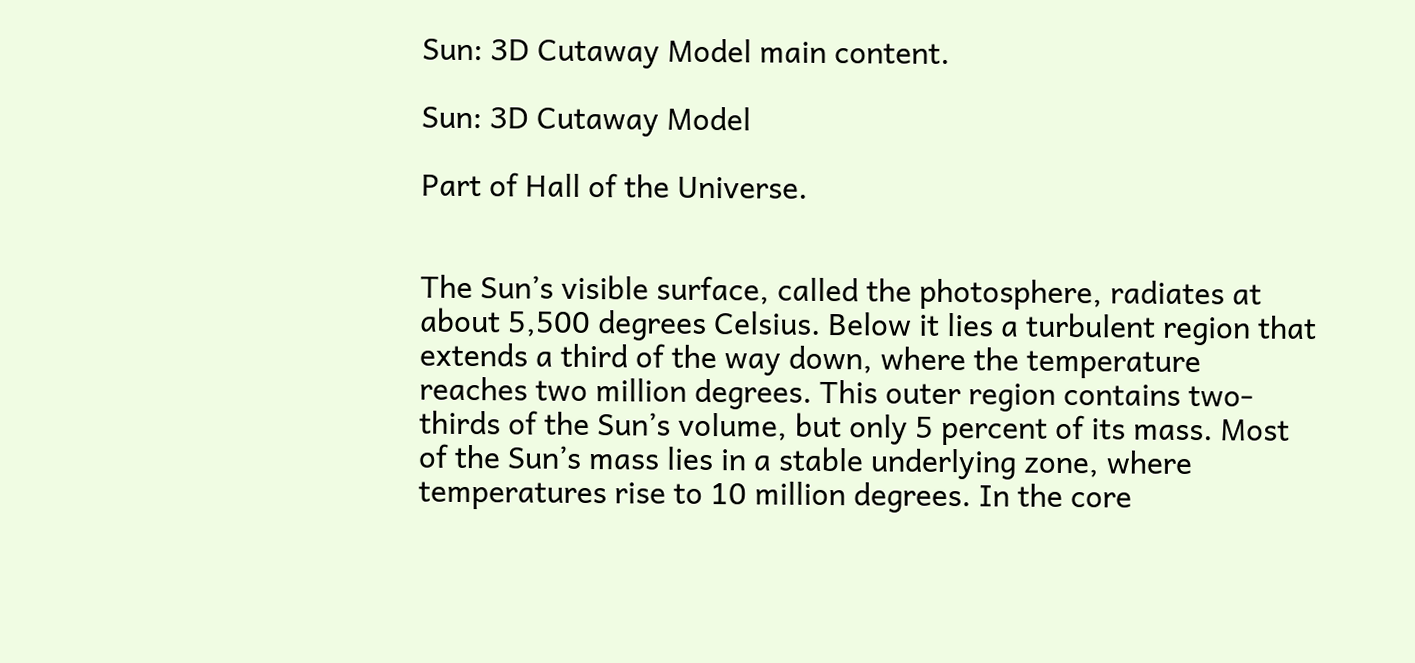Sun: 3D Cutaway Model main content.

Sun: 3D Cutaway Model

Part of Hall of the Universe.


The Sun’s visible surface, called the photosphere, radiates at about 5,500 degrees Celsius. Below it lies a turbulent region that extends a third of the way down, where the temperature reaches two million degrees. This outer region contains two-thirds of the Sun’s volume, but only 5 percent of its mass. Most of the Sun’s mass lies in a stable underlying zone, where temperatures rise to 10 million degrees. In the core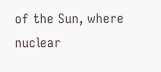of the Sun, where nuclear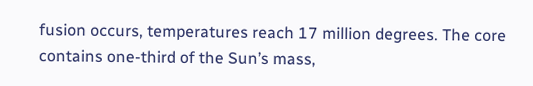fusion occurs, temperatures reach 17 million degrees. The core contains one-third of the Sun’s mass,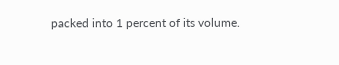packed into 1 percent of its volume.